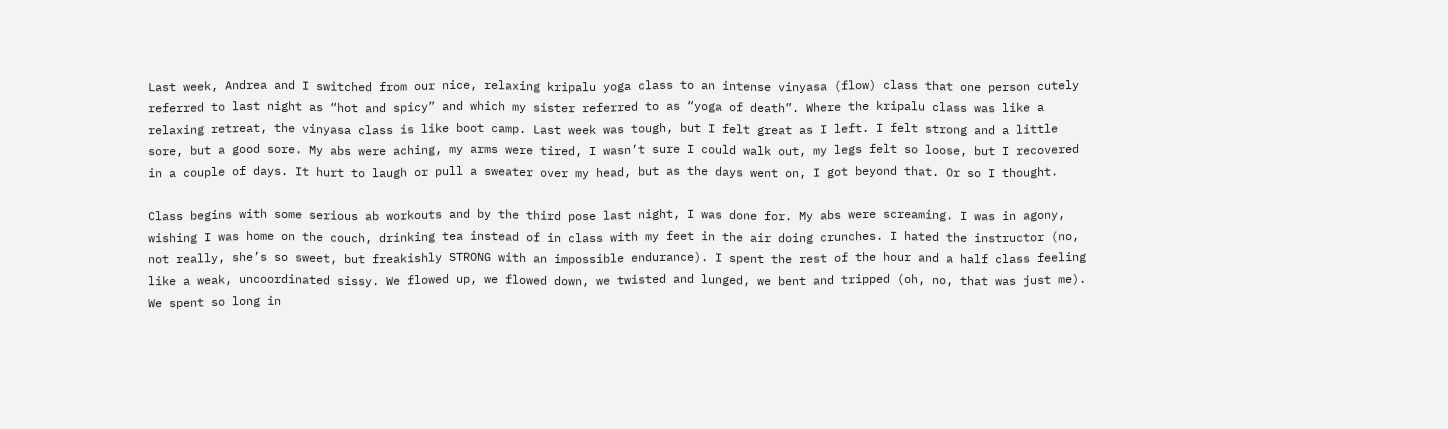Last week, Andrea and I switched from our nice, relaxing kripalu yoga class to an intense vinyasa (flow) class that one person cutely referred to last night as “hot and spicy” and which my sister referred to as “yoga of death”. Where the kripalu class was like a relaxing retreat, the vinyasa class is like boot camp. Last week was tough, but I felt great as I left. I felt strong and a little sore, but a good sore. My abs were aching, my arms were tired, I wasn’t sure I could walk out, my legs felt so loose, but I recovered in a couple of days. It hurt to laugh or pull a sweater over my head, but as the days went on, I got beyond that. Or so I thought.

Class begins with some serious ab workouts and by the third pose last night, I was done for. My abs were screaming. I was in agony, wishing I was home on the couch, drinking tea instead of in class with my feet in the air doing crunches. I hated the instructor (no, not really, she’s so sweet, but freakishly STRONG with an impossible endurance). I spent the rest of the hour and a half class feeling like a weak, uncoordinated sissy. We flowed up, we flowed down, we twisted and lunged, we bent and tripped (oh, no, that was just me). We spent so long in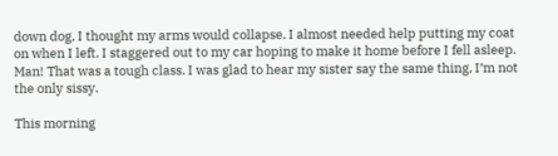down dog, I thought my arms would collapse. I almost needed help putting my coat on when I left. I staggered out to my car hoping to make it home before I fell asleep. Man! That was a tough class. I was glad to hear my sister say the same thing, I’m not the only sissy.

This morning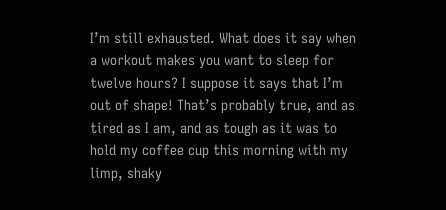I’m still exhausted. What does it say when a workout makes you want to sleep for twelve hours? I suppose it says that I’m out of shape! That’s probably true, and as tired as I am, and as tough as it was to hold my coffee cup this morning with my limp, shaky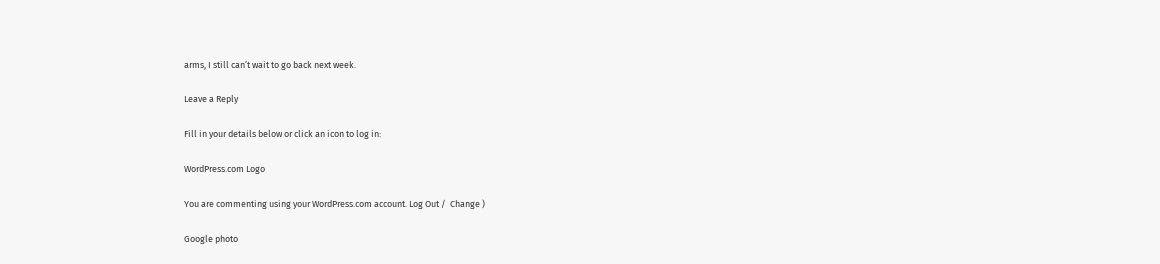arms, I still can’t wait to go back next week.

Leave a Reply

Fill in your details below or click an icon to log in:

WordPress.com Logo

You are commenting using your WordPress.com account. Log Out /  Change )

Google photo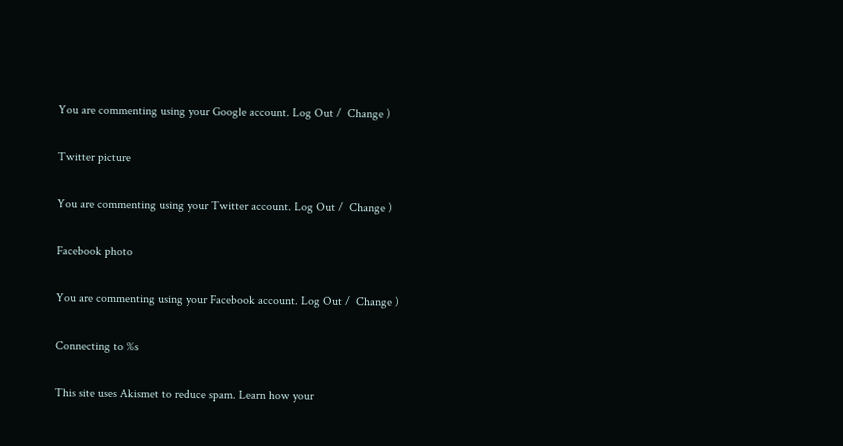You are commenting using your Google account. Log Out /  Change )

Twitter picture

You are commenting using your Twitter account. Log Out /  Change )

Facebook photo

You are commenting using your Facebook account. Log Out /  Change )

Connecting to %s

This site uses Akismet to reduce spam. Learn how your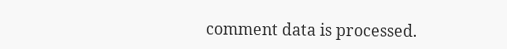comment data is processed.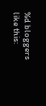%d bloggers like this: